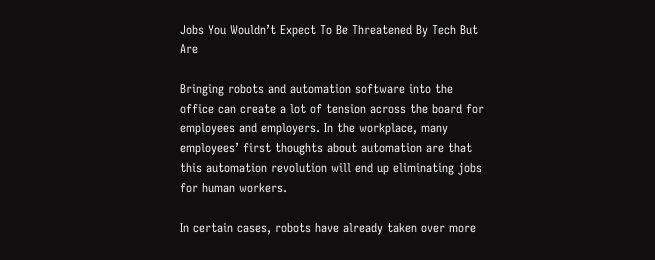Jobs You Wouldn’t Expect To Be Threatened By Tech But Are

Bringing robots and automation software into the office can create a lot of tension across the board for employees and employers. In the workplace, many employees’ first thoughts about automation are that this automation revolution will end up eliminating jobs for human workers.

In certain cases, robots have already taken over more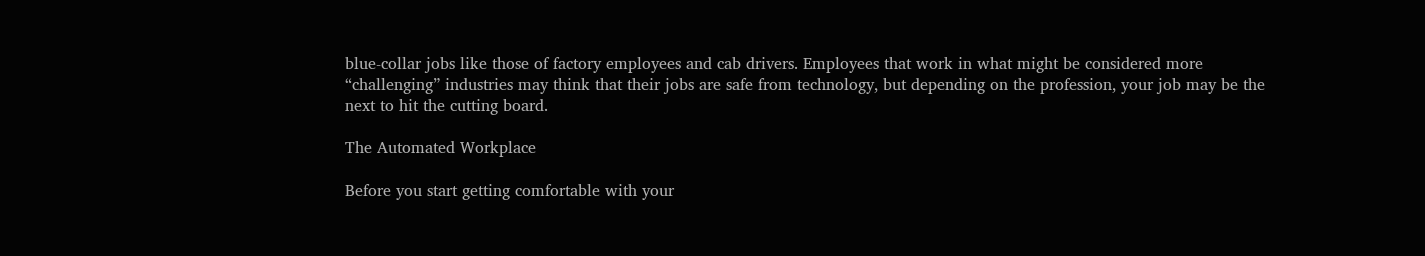blue-collar jobs like those of factory employees and cab drivers. Employees that work in what might be considered more “challenging” industries may think that their jobs are safe from technology, but depending on the profession, your job may be the next to hit the cutting board.

The Automated Workplace

Before you start getting comfortable with your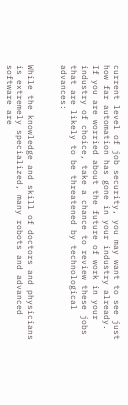current level of job security, you may want to see just how far automation has gone in your industry already. If you are worried about the future of work in your industry of choice, take a chance to review these jobs that are likely to be threatened by technological advances:


While the knowledge and skill of doctors and physicians is extremely specialized, many robots and advanced software are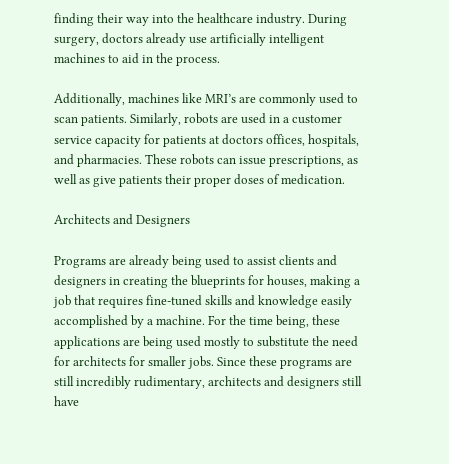finding their way into the healthcare industry. During surgery, doctors already use artificially intelligent machines to aid in the process.

Additionally, machines like MRI’s are commonly used to scan patients. Similarly, robots are used in a customer service capacity for patients at doctors offices, hospitals, and pharmacies. These robots can issue prescriptions, as well as give patients their proper doses of medication.

Architects and Designers

Programs are already being used to assist clients and designers in creating the blueprints for houses, making a job that requires fine-tuned skills and knowledge easily accomplished by a machine. For the time being, these applications are being used mostly to substitute the need for architects for smaller jobs. Since these programs are still incredibly rudimentary, architects and designers still have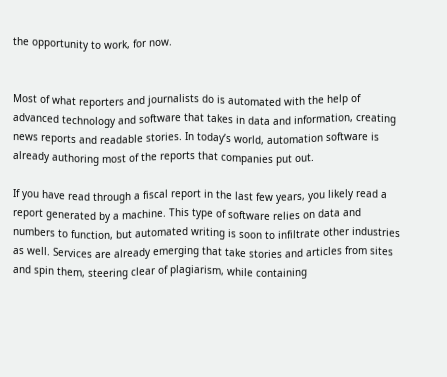the opportunity to work, for now.


Most of what reporters and journalists do is automated with the help of advanced technology and software that takes in data and information, creating news reports and readable stories. In today’s world, automation software is already authoring most of the reports that companies put out.

If you have read through a fiscal report in the last few years, you likely read a report generated by a machine. This type of software relies on data and numbers to function, but automated writing is soon to infiltrate other industries as well. Services are already emerging that take stories and articles from sites and spin them, steering clear of plagiarism, while containing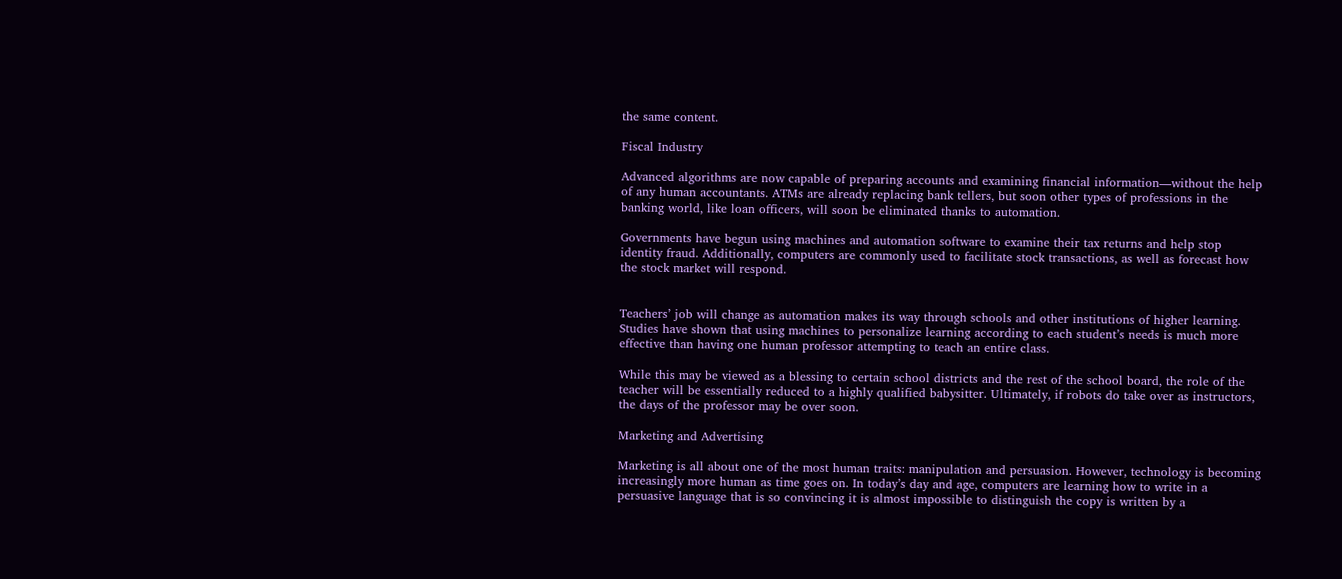the same content.

Fiscal Industry

Advanced algorithms are now capable of preparing accounts and examining financial information—without the help of any human accountants. ATMs are already replacing bank tellers, but soon other types of professions in the banking world, like loan officers, will soon be eliminated thanks to automation.

Governments have begun using machines and automation software to examine their tax returns and help stop identity fraud. Additionally, computers are commonly used to facilitate stock transactions, as well as forecast how the stock market will respond.


Teachers’ job will change as automation makes its way through schools and other institutions of higher learning. Studies have shown that using machines to personalize learning according to each student’s needs is much more effective than having one human professor attempting to teach an entire class.

While this may be viewed as a blessing to certain school districts and the rest of the school board, the role of the teacher will be essentially reduced to a highly qualified babysitter. Ultimately, if robots do take over as instructors, the days of the professor may be over soon.

Marketing and Advertising

Marketing is all about one of the most human traits: manipulation and persuasion. However, technology is becoming increasingly more human as time goes on. In today’s day and age, computers are learning how to write in a persuasive language that is so convincing it is almost impossible to distinguish the copy is written by a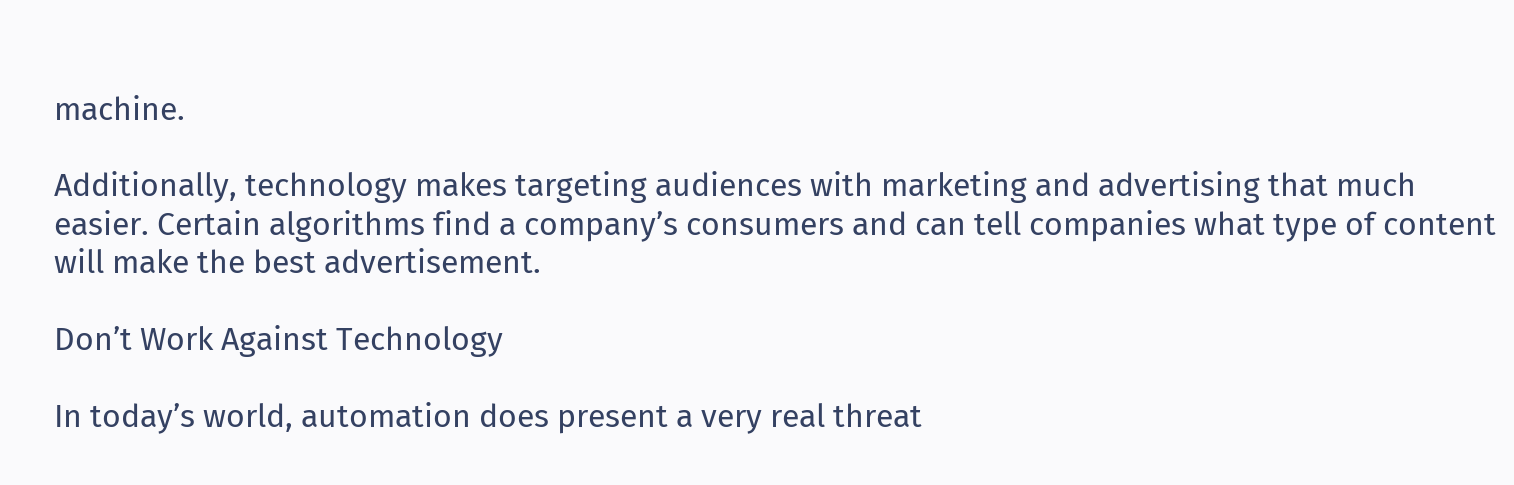machine.

Additionally, technology makes targeting audiences with marketing and advertising that much easier. Certain algorithms find a company’s consumers and can tell companies what type of content will make the best advertisement.

Don’t Work Against Technology

In today’s world, automation does present a very real threat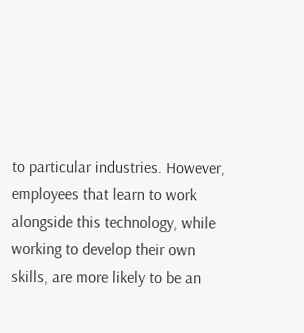to particular industries. However, employees that learn to work alongside this technology, while working to develop their own skills, are more likely to be an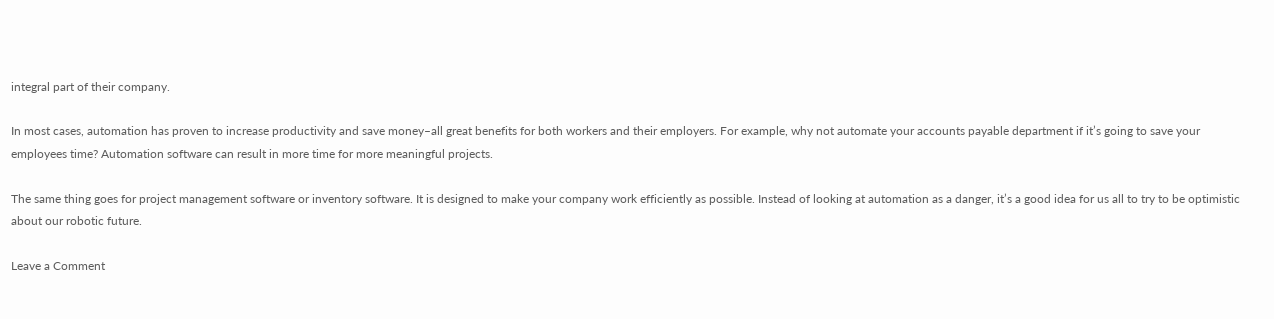integral part of their company.

In most cases, automation has proven to increase productivity and save money–all great benefits for both workers and their employers. For example, why not automate your accounts payable department if it’s going to save your employees time? Automation software can result in more time for more meaningful projects.

The same thing goes for project management software or inventory software. It is designed to make your company work efficiently as possible. Instead of looking at automation as a danger, it’s a good idea for us all to try to be optimistic about our robotic future.

Leave a Comment